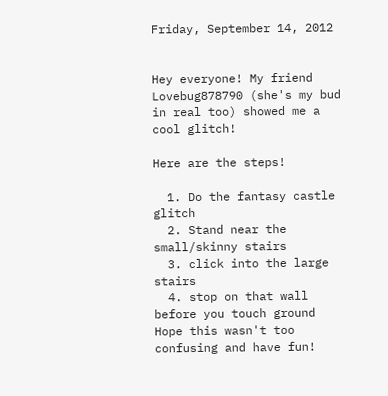Friday, September 14, 2012


Hey everyone! My friend Lovebug878790 (she's my bud in real too) showed me a cool glitch!

Here are the steps!

  1. Do the fantasy castle glitch
  2. Stand near the small/skinny stairs
  3. click into the large stairs
  4. stop on that wall before you touch ground
Hope this wasn't too confusing and have fun!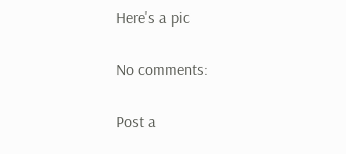Here's a pic

No comments:

Post a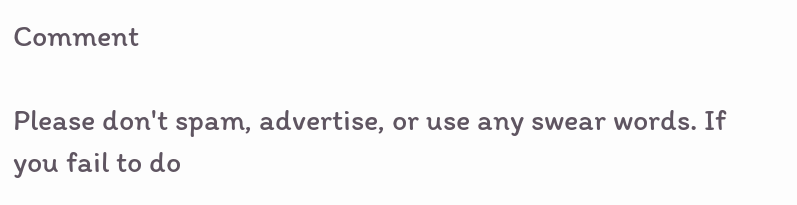Comment

Please don't spam, advertise, or use any swear words. If you fail to do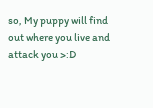so, My puppy will find out where you live and attack you >:D